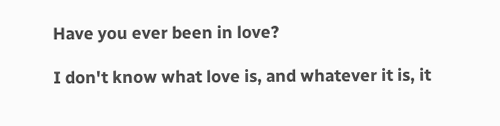Have you ever been in love?

I don't know what love is, and whatever it is, it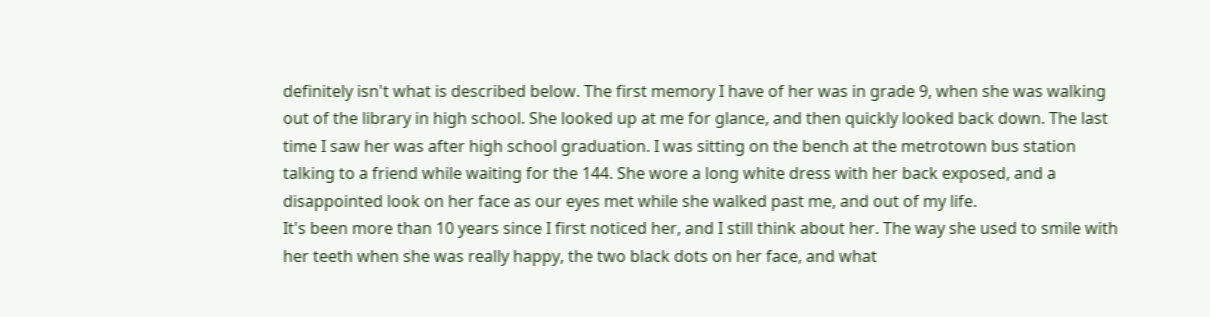definitely isn't what is described below. The first memory I have of her was in grade 9, when she was walking out of the library in high school. She looked up at me for glance, and then quickly looked back down. The last time I saw her was after high school graduation. I was sitting on the bench at the metrotown bus station talking to a friend while waiting for the 144. She wore a long white dress with her back exposed, and a disappointed look on her face as our eyes met while she walked past me, and out of my life.
It's been more than 10 years since I first noticed her, and I still think about her. The way she used to smile with her teeth when she was really happy, the two black dots on her face, and what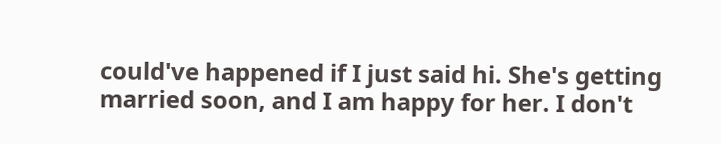could've happened if I just said hi. She's getting married soon, and I am happy for her. I don't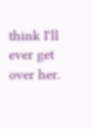think I'll ever get over her.